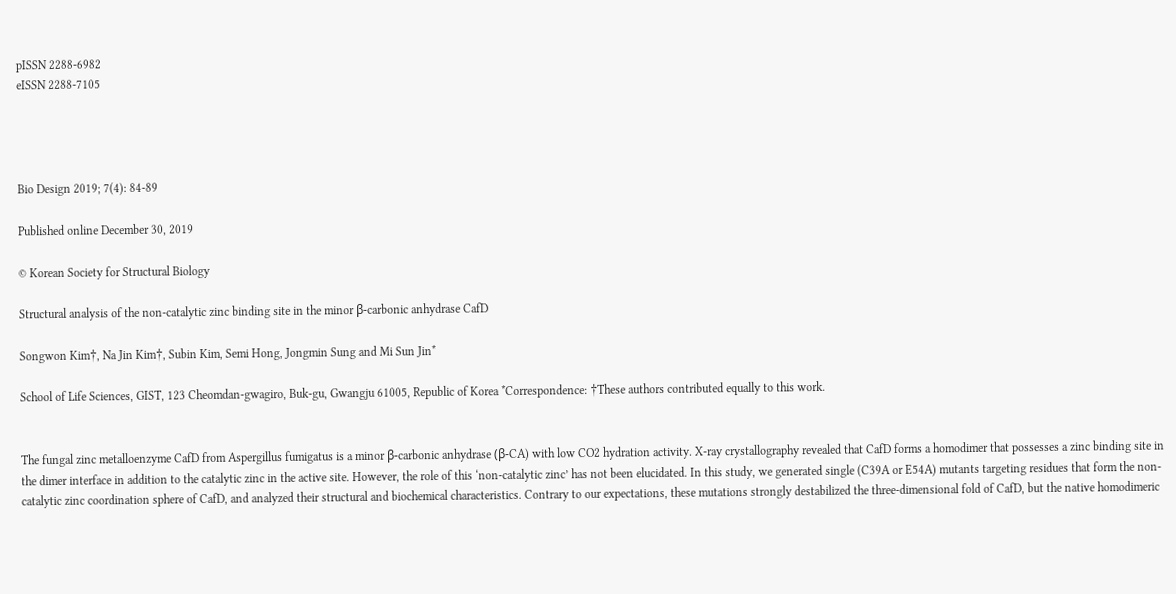pISSN 2288-6982
eISSN 2288-7105




Bio Design 2019; 7(4): 84-89

Published online December 30, 2019

© Korean Society for Structural Biology

Structural analysis of the non-catalytic zinc binding site in the minor β-carbonic anhydrase CafD

Songwon Kim†, Na Jin Kim†, Subin Kim, Semi Hong, Jongmin Sung and Mi Sun Jin*

School of Life Sciences, GIST, 123 Cheomdan-gwagiro, Buk-gu, Gwangju 61005, Republic of Korea *Correspondence: †These authors contributed equally to this work.


The fungal zinc metalloenzyme CafD from Aspergillus fumigatus is a minor β-carbonic anhydrase (β-CA) with low CO2 hydration activity. X-ray crystallography revealed that CafD forms a homodimer that possesses a zinc binding site in the dimer interface in addition to the catalytic zinc in the active site. However, the role of this ‘non-catalytic zinc’ has not been elucidated. In this study, we generated single (C39A or E54A) mutants targeting residues that form the non-catalytic zinc coordination sphere of CafD, and analyzed their structural and biochemical characteristics. Contrary to our expectations, these mutations strongly destabilized the three-dimensional fold of CafD, but the native homodimeric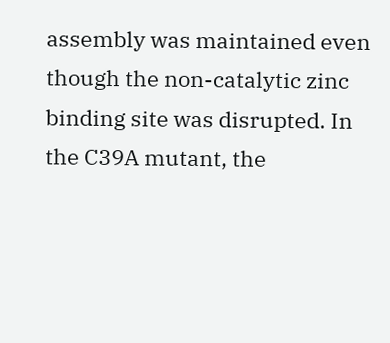assembly was maintained even though the non-catalytic zinc binding site was disrupted. In the C39A mutant, the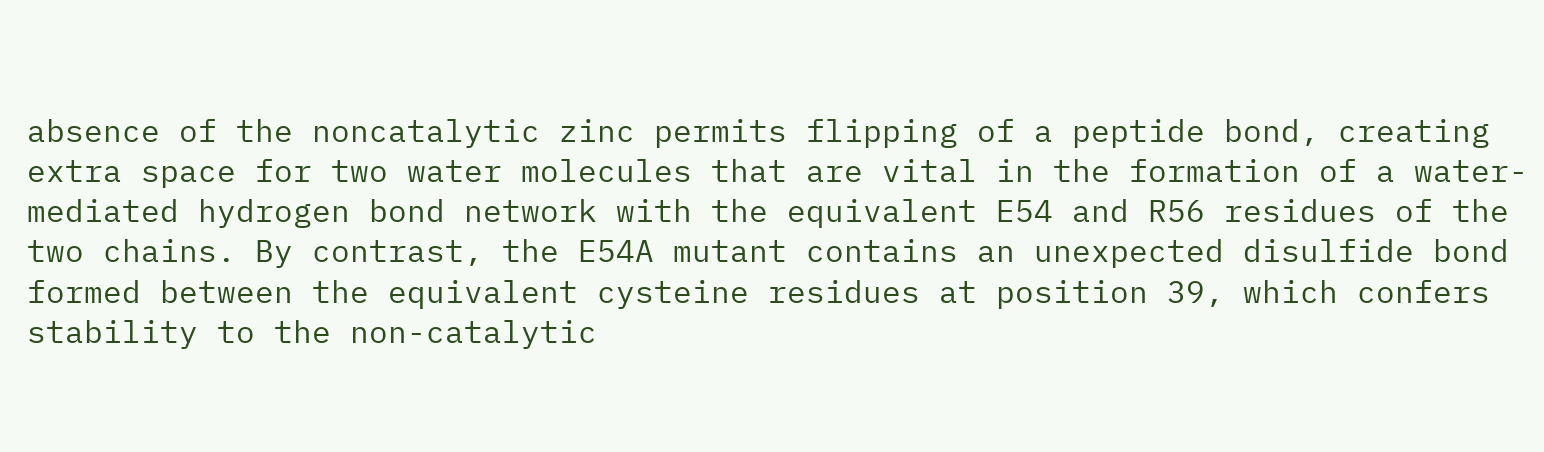absence of the noncatalytic zinc permits flipping of a peptide bond, creating extra space for two water molecules that are vital in the formation of a water-mediated hydrogen bond network with the equivalent E54 and R56 residues of the two chains. By contrast, the E54A mutant contains an unexpected disulfide bond formed between the equivalent cysteine residues at position 39, which confers stability to the non-catalytic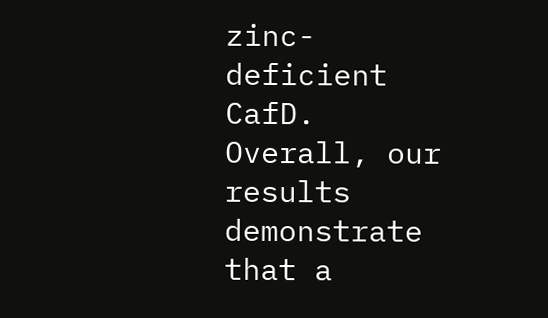zinc-deficient CafD. Overall, our results demonstrate that a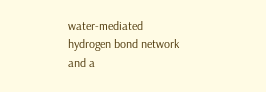water-mediated hydrogen bond network and a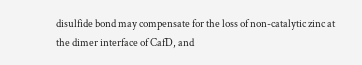disulfide bond may compensate for the loss of non-catalytic zinc at the dimer interface of CafD, and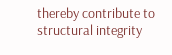thereby contribute to structural integrity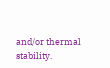and/or thermal stability.